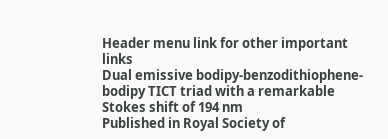Header menu link for other important links
Dual emissive bodipy-benzodithiophene-bodipy TICT triad with a remarkable Stokes shift of 194 nm
Published in Royal Society of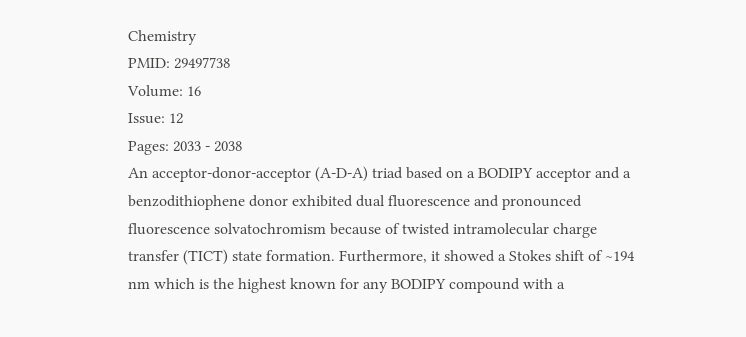Chemistry
PMID: 29497738
Volume: 16
Issue: 12
Pages: 2033 - 2038
An acceptor-donor-acceptor (A-D-A) triad based on a BODIPY acceptor and a benzodithiophene donor exhibited dual fluorescence and pronounced fluorescence solvatochromism because of twisted intramolecular charge transfer (TICT) state formation. Furthermore, it showed a Stokes shift of ∼194 nm which is the highest known for any BODIPY compound with a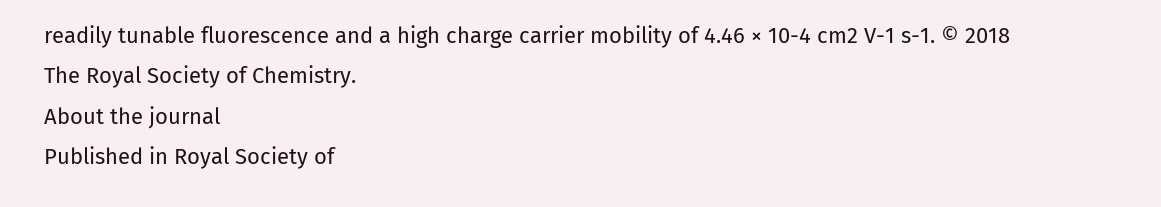readily tunable fluorescence and a high charge carrier mobility of 4.46 × 10-4 cm2 V-1 s-1. © 2018 The Royal Society of Chemistry.
About the journal
Published in Royal Society of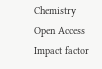Chemistry
Open Access
Impact factor